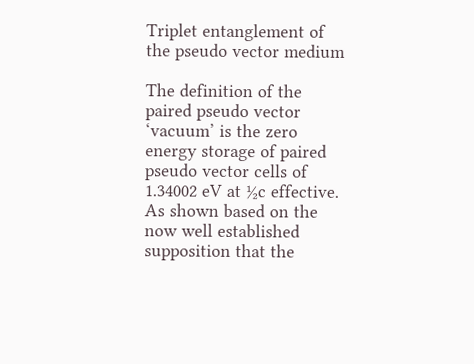Triplet entanglement of the pseudo vector medium

The definition of the paired pseudo vector ‘vacuum’ is the zero energy storage of paired pseudo vector cells of 1.34002 eV at ½c effective. As shown based on the now well established supposition that the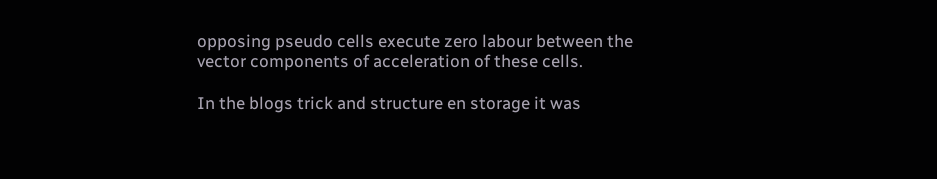opposing pseudo cells execute zero labour between the vector components of acceleration of these cells.

In the blogs trick and structure en storage it was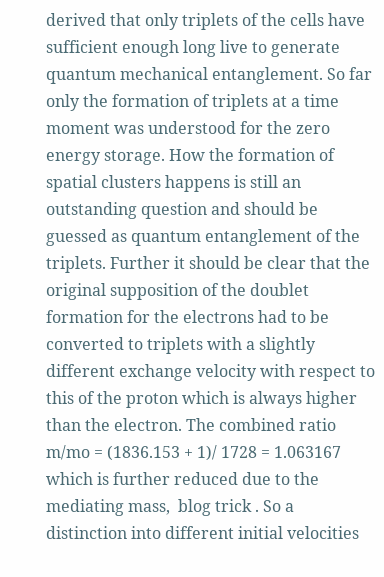derived that only triplets of the cells have sufficient enough long live to generate quantum mechanical entanglement. So far only the formation of triplets at a time moment was understood for the zero energy storage. How the formation of spatial clusters happens is still an outstanding question and should be guessed as quantum entanglement of the triplets. Further it should be clear that the original supposition of the doublet formation for the electrons had to be converted to triplets with a slightly different exchange velocity with respect to this of the proton which is always higher than the electron. The combined ratio                                  m/mo = (1836.153 + 1)/ 1728 = 1.063167 which is further reduced due to the mediating mass,  blog trick . So a distinction into different initial velocities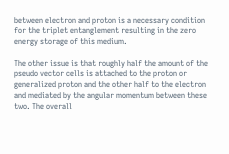between electron and proton is a necessary condition for the triplet entanglement resulting in the zero energy storage of this medium.

The other issue is that roughly half the amount of the pseudo vector cells is attached to the proton or generalized proton and the other half to the electron and mediated by the angular momentum between these two. The overall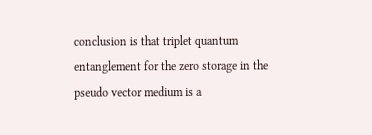conclusion is that triplet quantum entanglement for the zero storage in the pseudo vector medium is a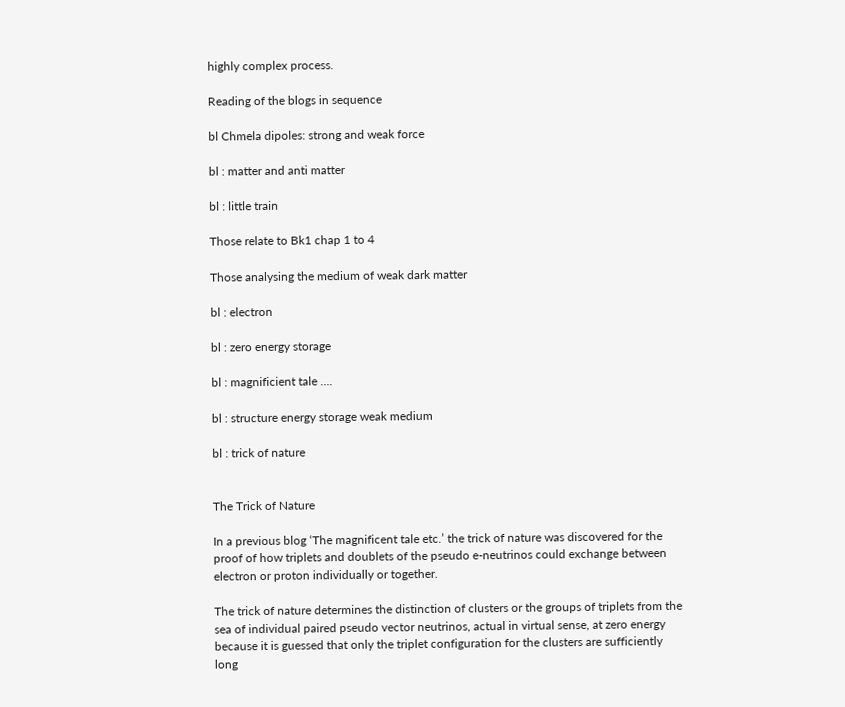highly complex process.

Reading of the blogs in sequence

bl Chmela dipoles: strong and weak force

bl : matter and anti matter

bl : little train

Those relate to Bk1 chap 1 to 4

Those analysing the medium of weak dark matter

bl : electron

bl : zero energy storage

bl : magnificient tale ….

bl : structure energy storage weak medium

bl : trick of nature


The Trick of Nature

In a previous blog ‘The magnificent tale etc.’ the trick of nature was discovered for the proof of how triplets and doublets of the pseudo e-neutrinos could exchange between electron or proton individually or together.

The trick of nature determines the distinction of clusters or the groups of triplets from the sea of individual paired pseudo vector neutrinos, actual in virtual sense, at zero energy because it is guessed that only the triplet configuration for the clusters are sufficiently long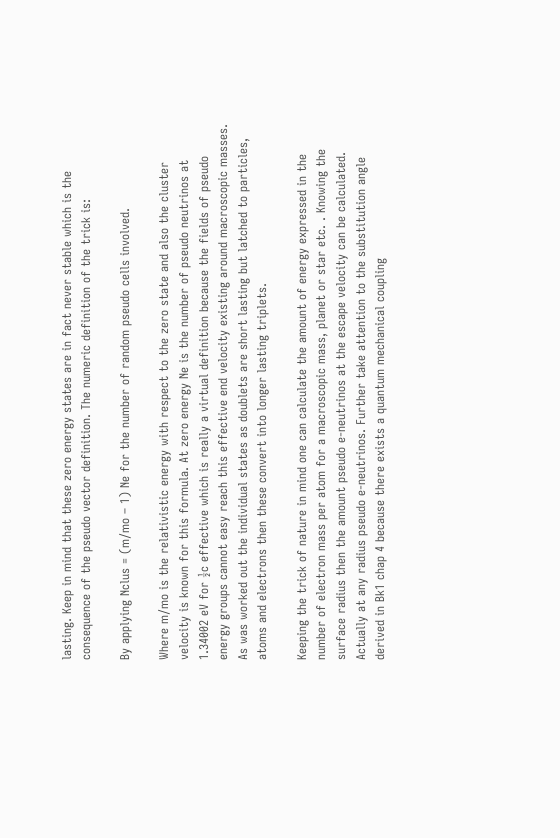lasting. Keep in mind that these zero energy states are in fact never stable which is the consequence of the pseudo vector definition. The numeric definition of the trick is:

By applying Nclus = (m/mo – 1) Ne for the number of random pseudo cells involved.

Where m/mo is the relativistic energy with respect to the zero state and also the cluster velocity is known for this formula. At zero energy Ne is the number of pseudo neutrinos at 1.34002 eV for ½c effective which is really a virtual definition because the fields of pseudo energy groups cannot easy reach this effective end velocity existing around macroscopic masses. As was worked out the individual states as doublets are short lasting but latched to particles, atoms and electrons then these convert into longer lasting triplets.

Keeping the trick of nature in mind one can calculate the amount of energy expressed in the number of electron mass per atom for a macroscopic mass, planet or star etc. . Knowing the surface radius then the amount pseudo e-neutrinos at the escape velocity can be calculated. Actually at any radius pseudo e-neutrinos. Further take attention to the substitution angle derived in Bk1 chap 4 because there exists a quantum mechanical coupling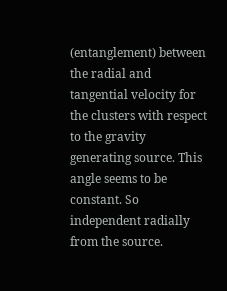(entanglement) between the radial and tangential velocity for the clusters with respect to the gravity generating source. This angle seems to be constant. So independent radially from the source.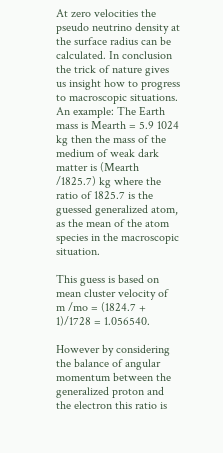At zero velocities the pseudo neutrino density at the surface radius can be calculated. In conclusion the trick of nature gives us insight how to progress to macroscopic situations. An example: The Earth mass is Mearth = 5.9 1024 kg then the mass of the medium of weak dark matter is (Mearth /1825.7) kg where the ratio of 1825.7 is the guessed generalized atom, as the mean of the atom species in the macroscopic situation.

This guess is based on mean cluster velocity of        m /mo = (1824.7 + 1)/1728 = 1.056540.

However by considering the balance of angular momentum between the generalized proton and the electron this ratio is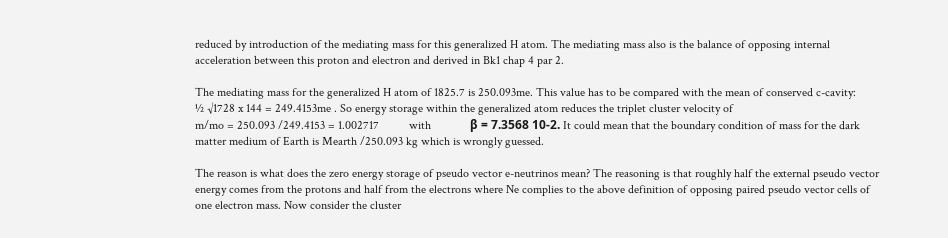reduced by introduction of the mediating mass for this generalized H atom. The mediating mass also is the balance of opposing internal acceleration between this proton and electron and derived in Bk1 chap 4 par 2.

The mediating mass for the generalized H atom of 1825.7 is 250.093me. This value has to be compared with the mean of conserved c-cavity:                          ½ √1728 x 144 = 249.4153me . So energy storage within the generalized atom reduces the triplet cluster velocity of                                                      m/mo = 250.093 /249.4153 = 1.002717          with             β = 7.3568 10-2. It could mean that the boundary condition of mass for the dark matter medium of Earth is Mearth /250.093 kg which is wrongly guessed.

The reason is what does the zero energy storage of pseudo vector e-neutrinos mean? The reasoning is that roughly half the external pseudo vector energy comes from the protons and half from the electrons where Ne complies to the above definition of opposing paired pseudo vector cells of one electron mass. Now consider the cluster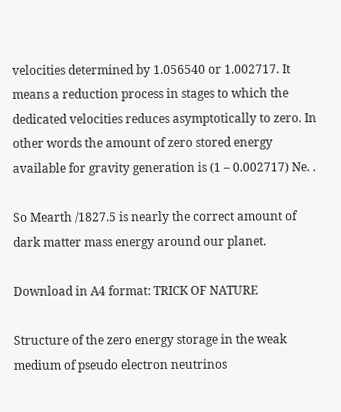velocities determined by 1.056540 or 1.002717. It means a reduction process in stages to which the dedicated velocities reduces asymptotically to zero. In other words the amount of zero stored energy available for gravity generation is (1 – 0.002717) Ne. .

So Mearth /1827.5 is nearly the correct amount of dark matter mass energy around our planet.

Download in A4 format: TRICK OF NATURE

Structure of the zero energy storage in the weak medium of pseudo electron neutrinos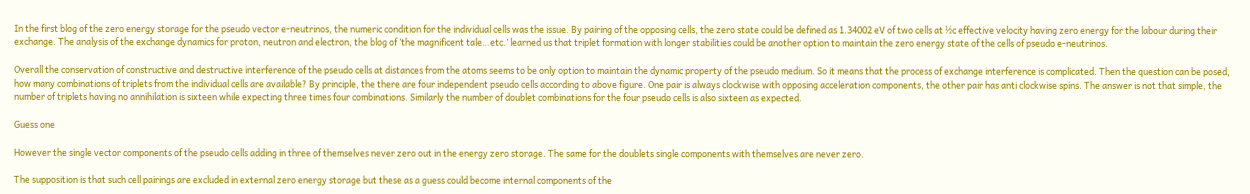In the first blog of the zero energy storage for the pseudo vector e-neutrinos, the numeric condition for the individual cells was the issue. By pairing of the opposing cells, the zero state could be defined as 1.34002 eV of two cells at ½c effective velocity having zero energy for the labour during their exchange. The analysis of the exchange dynamics for proton, neutron and electron, the blog of ‘the magnificent tale…etc.’ learned us that triplet formation with longer stabilities could be another option to maintain the zero energy state of the cells of pseudo e-neutrinos.

Overall the conservation of constructive and destructive interference of the pseudo cells at distances from the atoms seems to be only option to maintain the dynamic property of the pseudo medium. So it means that the process of exchange interference is complicated. Then the question can be posed, how many combinations of triplets from the individual cells are available? By principle, the there are four independent pseudo cells according to above figure. One pair is always clockwise with opposing acceleration components, the other pair has anti clockwise spins. The answer is not that simple, the number of triplets having no annihilation is sixteen while expecting three times four combinations. Similarly the number of doublet combinations for the four pseudo cells is also sixteen as expected.

Guess one

However the single vector components of the pseudo cells adding in three of themselves never zero out in the energy zero storage. The same for the doublets single components with themselves are never zero.

The supposition is that such cell pairings are excluded in external zero energy storage but these as a guess could become internal components of the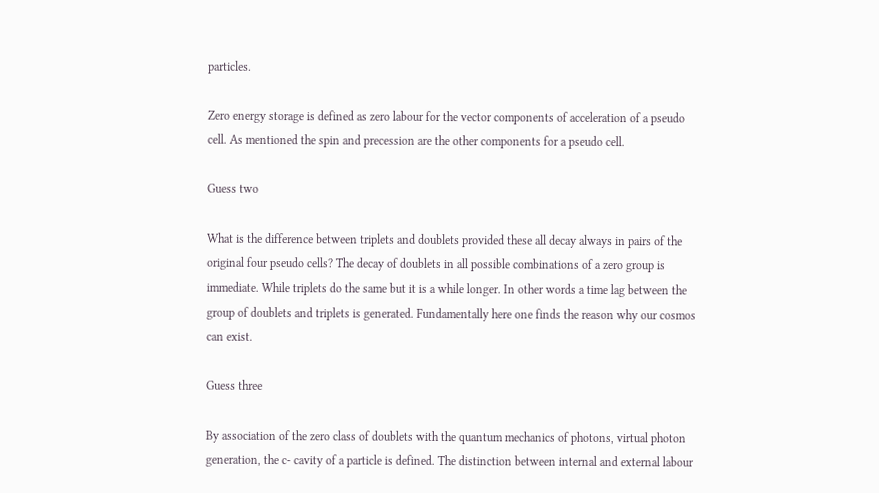particles.

Zero energy storage is defined as zero labour for the vector components of acceleration of a pseudo cell. As mentioned the spin and precession are the other components for a pseudo cell.

Guess two

What is the difference between triplets and doublets provided these all decay always in pairs of the original four pseudo cells? The decay of doublets in all possible combinations of a zero group is immediate. While triplets do the same but it is a while longer. In other words a time lag between the group of doublets and triplets is generated. Fundamentally here one finds the reason why our cosmos can exist.

Guess three

By association of the zero class of doublets with the quantum mechanics of photons, virtual photon generation, the c- cavity of a particle is defined. The distinction between internal and external labour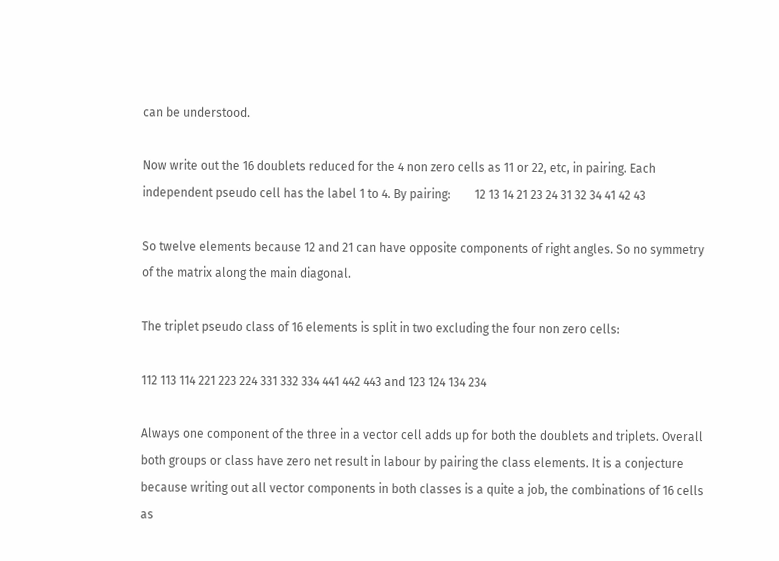can be understood.

Now write out the 16 doublets reduced for the 4 non zero cells as 11 or 22, etc, in pairing. Each independent pseudo cell has the label 1 to 4. By pairing:        12 13 14 21 23 24 31 32 34 41 42 43

So twelve elements because 12 and 21 can have opposite components of right angles. So no symmetry of the matrix along the main diagonal.

The triplet pseudo class of 16 elements is split in two excluding the four non zero cells:

112 113 114 221 223 224 331 332 334 441 442 443 and 123 124 134 234

Always one component of the three in a vector cell adds up for both the doublets and triplets. Overall both groups or class have zero net result in labour by pairing the class elements. It is a conjecture because writing out all vector components in both classes is a quite a job, the combinations of 16 cells as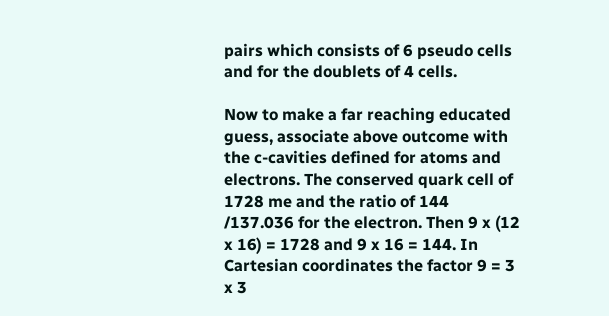pairs which consists of 6 pseudo cells and for the doublets of 4 cells.

Now to make a far reaching educated guess, associate above outcome with the c-cavities defined for atoms and electrons. The conserved quark cell of 1728 me and the ratio of 144 /137.036 for the electron. Then 9 x (12 x 16) = 1728 and 9 x 16 = 144. In Cartesian coordinates the factor 9 = 3 x 3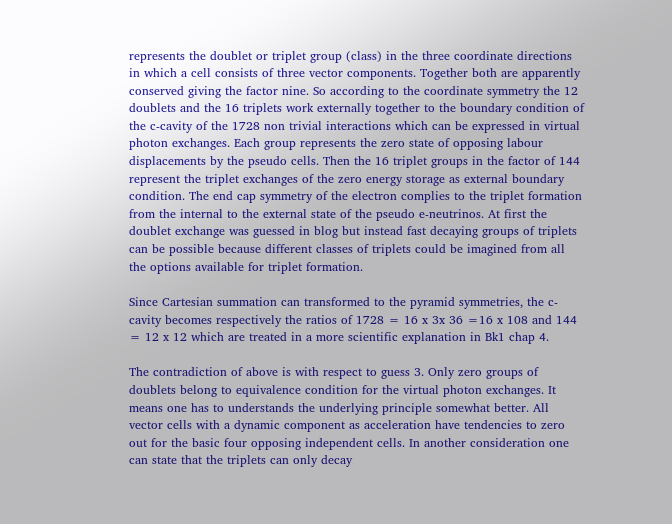represents the doublet or triplet group (class) in the three coordinate directions in which a cell consists of three vector components. Together both are apparently conserved giving the factor nine. So according to the coordinate symmetry the 12 doublets and the 16 triplets work externally together to the boundary condition of the c-cavity of the 1728 non trivial interactions which can be expressed in virtual photon exchanges. Each group represents the zero state of opposing labour displacements by the pseudo cells. Then the 16 triplet groups in the factor of 144 represent the triplet exchanges of the zero energy storage as external boundary condition. The end cap symmetry of the electron complies to the triplet formation from the internal to the external state of the pseudo e-neutrinos. At first the doublet exchange was guessed in blog but instead fast decaying groups of triplets can be possible because different classes of triplets could be imagined from all the options available for triplet formation.

Since Cartesian summation can transformed to the pyramid symmetries, the c-cavity becomes respectively the ratios of 1728 = 16 x 3x 36 =16 x 108 and 144 = 12 x 12 which are treated in a more scientific explanation in Bk1 chap 4.

The contradiction of above is with respect to guess 3. Only zero groups of doublets belong to equivalence condition for the virtual photon exchanges. It means one has to understands the underlying principle somewhat better. All vector cells with a dynamic component as acceleration have tendencies to zero out for the basic four opposing independent cells. In another consideration one can state that the triplets can only decay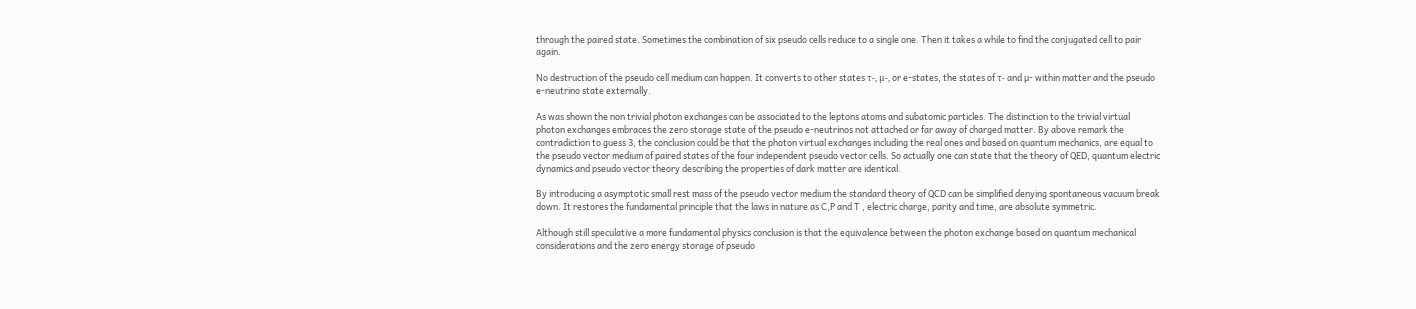through the paired state. Sometimes the combination of six pseudo cells reduce to a single one. Then it takes a while to find the conjugated cell to pair again.

No destruction of the pseudo cell medium can happen. It converts to other states τ-, µ-, or e-states, the states of τ- and µ- within matter and the pseudo e-neutrino state externally.

As was shown the non trivial photon exchanges can be associated to the leptons atoms and subatomic particles. The distinction to the trivial virtual photon exchanges embraces the zero storage state of the pseudo e-neutrinos not attached or far away of charged matter. By above remark the contradiction to guess 3, the conclusion could be that the photon virtual exchanges including the real ones and based on quantum mechanics, are equal to the pseudo vector medium of paired states of the four independent pseudo vector cells. So actually one can state that the theory of QED, quantum electric dynamics and pseudo vector theory describing the properties of dark matter are identical.

By introducing a asymptotic small rest mass of the pseudo vector medium the standard theory of QCD can be simplified denying spontaneous vacuum break down. It restores the fundamental principle that the laws in nature as C,P and T , electric charge, parity and time, are absolute symmetric.

Although still speculative a more fundamental physics conclusion is that the equivalence between the photon exchange based on quantum mechanical considerations and the zero energy storage of pseudo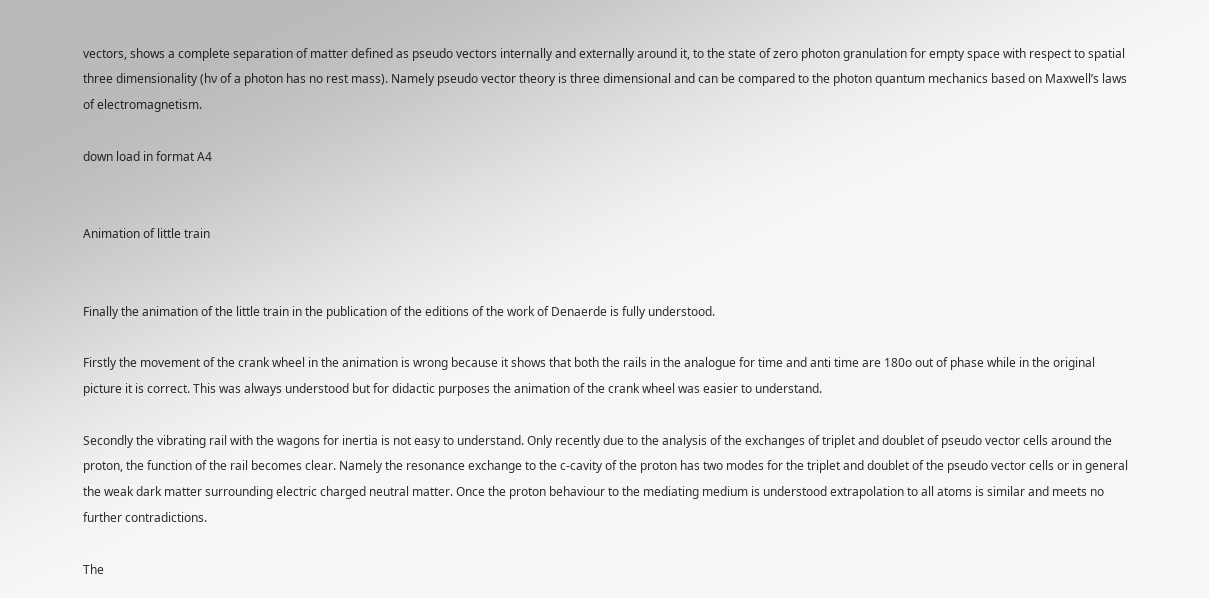vectors, shows a complete separation of matter defined as pseudo vectors internally and externally around it, to the state of zero photon granulation for empty space with respect to spatial three dimensionality (hν of a photon has no rest mass). Namely pseudo vector theory is three dimensional and can be compared to the photon quantum mechanics based on Maxwell’s laws of electromagnetism.

down load in format A4


Animation of little train


Finally the animation of the little train in the publication of the editions of the work of Denaerde is fully understood.

Firstly the movement of the crank wheel in the animation is wrong because it shows that both the rails in the analogue for time and anti time are 180o out of phase while in the original picture it is correct. This was always understood but for didactic purposes the animation of the crank wheel was easier to understand.

Secondly the vibrating rail with the wagons for inertia is not easy to understand. Only recently due to the analysis of the exchanges of triplet and doublet of pseudo vector cells around the proton, the function of the rail becomes clear. Namely the resonance exchange to the c-cavity of the proton has two modes for the triplet and doublet of the pseudo vector cells or in general the weak dark matter surrounding electric charged neutral matter. Once the proton behaviour to the mediating medium is understood extrapolation to all atoms is similar and meets no further contradictions.

The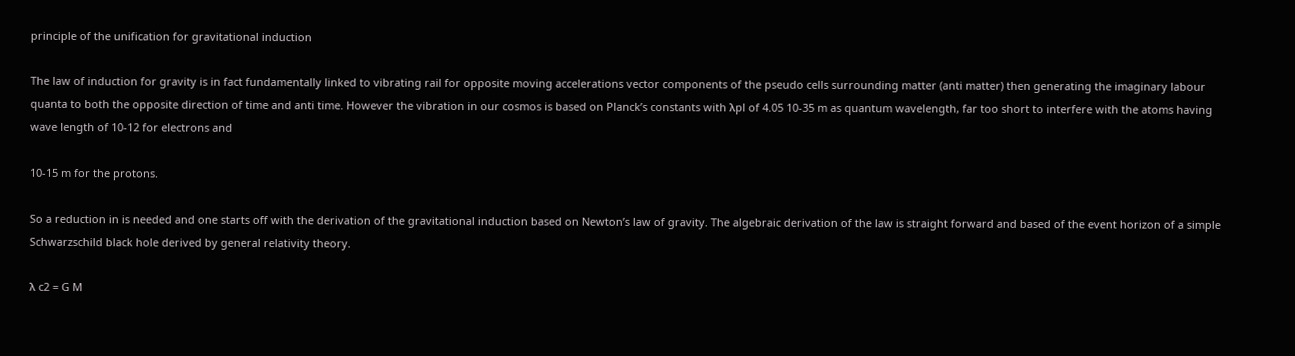principle of the unification for gravitational induction

The law of induction for gravity is in fact fundamentally linked to vibrating rail for opposite moving accelerations vector components of the pseudo cells surrounding matter (anti matter) then generating the imaginary labour quanta to both the opposite direction of time and anti time. However the vibration in our cosmos is based on Planck’s constants with λpl of 4.05 10-35 m as quantum wavelength, far too short to interfere with the atoms having wave length of 10-12 for electrons and

10-15 m for the protons.

So a reduction in is needed and one starts off with the derivation of the gravitational induction based on Newton’s law of gravity. The algebraic derivation of the law is straight forward and based of the event horizon of a simple Schwarzschild black hole derived by general relativity theory.

λ c2 = G M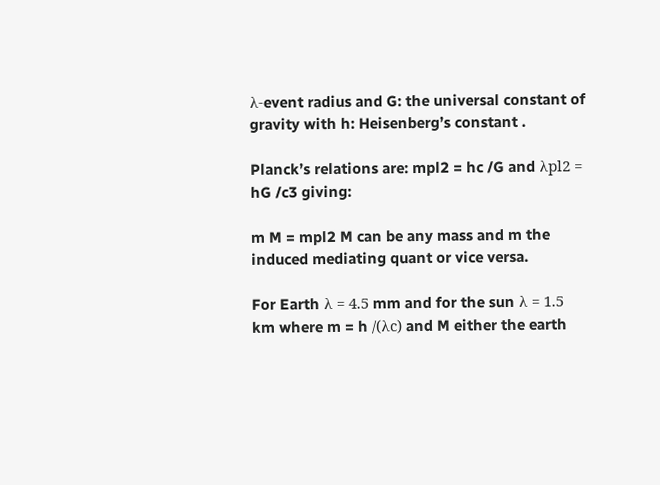λ-event radius and G: the universal constant of gravity with h: Heisenberg’s constant .

Planck’s relations are: mpl2 = hc /G and λpl2 = hG /c3 giving:

m M = mpl2 M can be any mass and m the induced mediating quant or vice versa.

For Earth λ = 4.5 mm and for the sun λ = 1.5 km where m = h /(λc) and M either the earth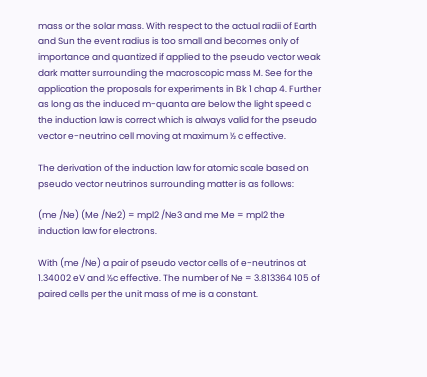mass or the solar mass. With respect to the actual radii of Earth and Sun the event radius is too small and becomes only of importance and quantized if applied to the pseudo vector weak dark matter surrounding the macroscopic mass M. See for the application the proposals for experiments in Bk 1 chap 4. Further as long as the induced m-quanta are below the light speed c the induction law is correct which is always valid for the pseudo vector e-neutrino cell moving at maximum ½ c effective.

The derivation of the induction law for atomic scale based on pseudo vector neutrinos surrounding matter is as follows:

(me /Ne) (Me /Ne2) = mpl2 /Ne3 and me Me = mpl2 the induction law for electrons.

With (me /Ne) a pair of pseudo vector cells of e-neutrinos at 1.34002 eV and ½c effective. The number of Ne = 3.813364 105 of paired cells per the unit mass of me is a constant.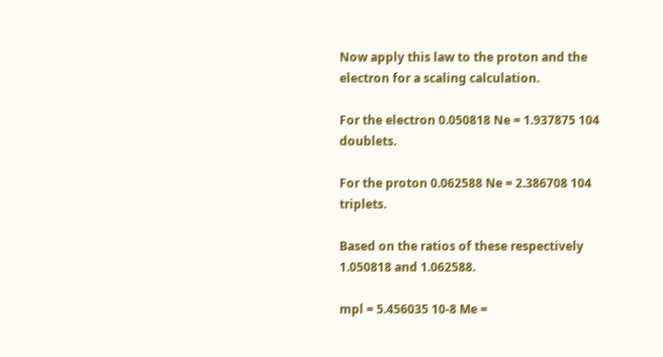Now apply this law to the proton and the electron for a scaling calculation.

For the electron 0.050818 Ne = 1.937875 104 doublets.

For the proton 0.062588 Ne = 2.386708 104 triplets.

Based on the ratios of these respectively 1.050818 and 1.062588.

mpl = 5.456035 10-8 Me =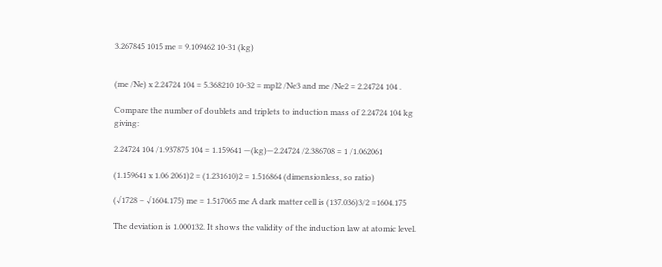3.267845 1015 me = 9.109462 10-31 (kg)


(me /Ne) x 2.24724 104 = 5.368210 10-32 = mpl2 /Ne3 and me /Ne2 = 2.24724 104 .

Compare the number of doublets and triplets to induction mass of 2.24724 104 kg giving:

2.24724 104 /1.937875 104 = 1.159641 —(kg)—2.24724 /2.386708 = 1 /1.062061

(1.159641 x 1.06 2061)2 = (1.231610)2 = 1.516864 (dimensionless, so ratio)

(√1728 – √1604.175) me = 1.517065 me A dark matter cell is (137.036)3/2 =1604.175

The deviation is 1.000132. It shows the validity of the induction law at atomic level.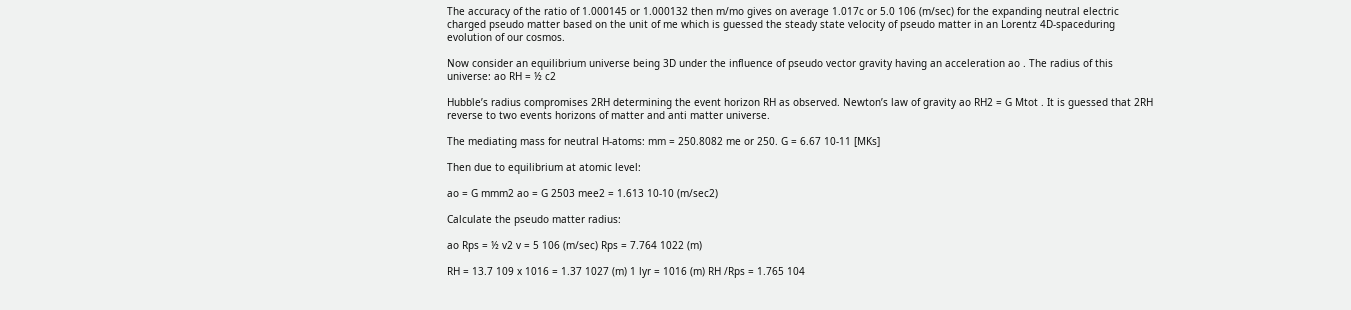The accuracy of the ratio of 1.000145 or 1.000132 then m/mo gives on average 1.017c or 5.0 106 (m/sec) for the expanding neutral electric charged pseudo matter based on the unit of me which is guessed the steady state velocity of pseudo matter in an Lorentz 4D-spaceduring evolution of our cosmos.

Now consider an equilibrium universe being 3D under the influence of pseudo vector gravity having an acceleration ao . The radius of this universe: ao RH = ½ c2

Hubble’s radius compromises 2RH determining the event horizon RH as observed. Newton’s law of gravity ao RH2 = G Mtot . It is guessed that 2RH reverse to two events horizons of matter and anti matter universe.

The mediating mass for neutral H-atoms: mm = 250.8082 me or 250. G = 6.67 10-11 [MKs]

Then due to equilibrium at atomic level:

ao = G mmm2 ao = G 2503 mee2 = 1.613 10-10 (m/sec2)

Calculate the pseudo matter radius:

ao Rps = ½ v2 v = 5 106 (m/sec) Rps = 7.764 1022 (m)

RH = 13.7 109 x 1016 = 1.37 1027 (m) 1 lyr = 1016 (m) RH /Rps = 1.765 104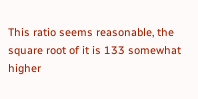This ratio seems reasonable, the square root of it is 133 somewhat higher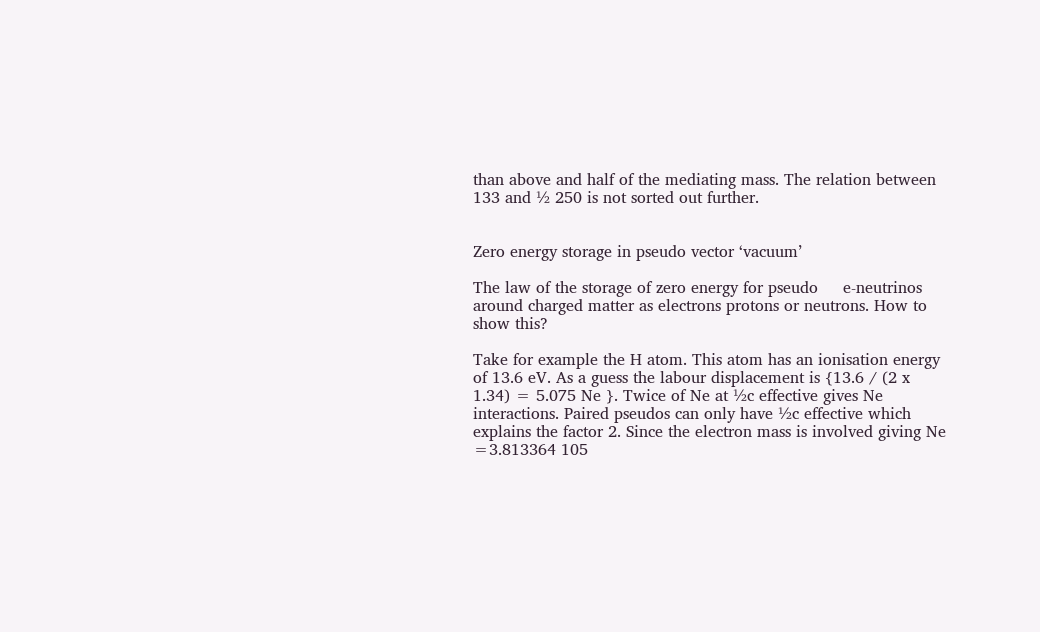than above and half of the mediating mass. The relation between 133 and ½ 250 is not sorted out further.


Zero energy storage in pseudo vector ‘vacuum’

The law of the storage of zero energy for pseudo     e-neutrinos around charged matter as electrons protons or neutrons. How to show this?

Take for example the H atom. This atom has an ionisation energy of 13.6 eV. As a guess the labour displacement is {13.6 / (2 x 1.34) = 5.075 Ne }. Twice of Ne at ½c effective gives Ne interactions. Paired pseudos can only have ½c effective which explains the factor 2. Since the electron mass is involved giving Ne =3.813364 105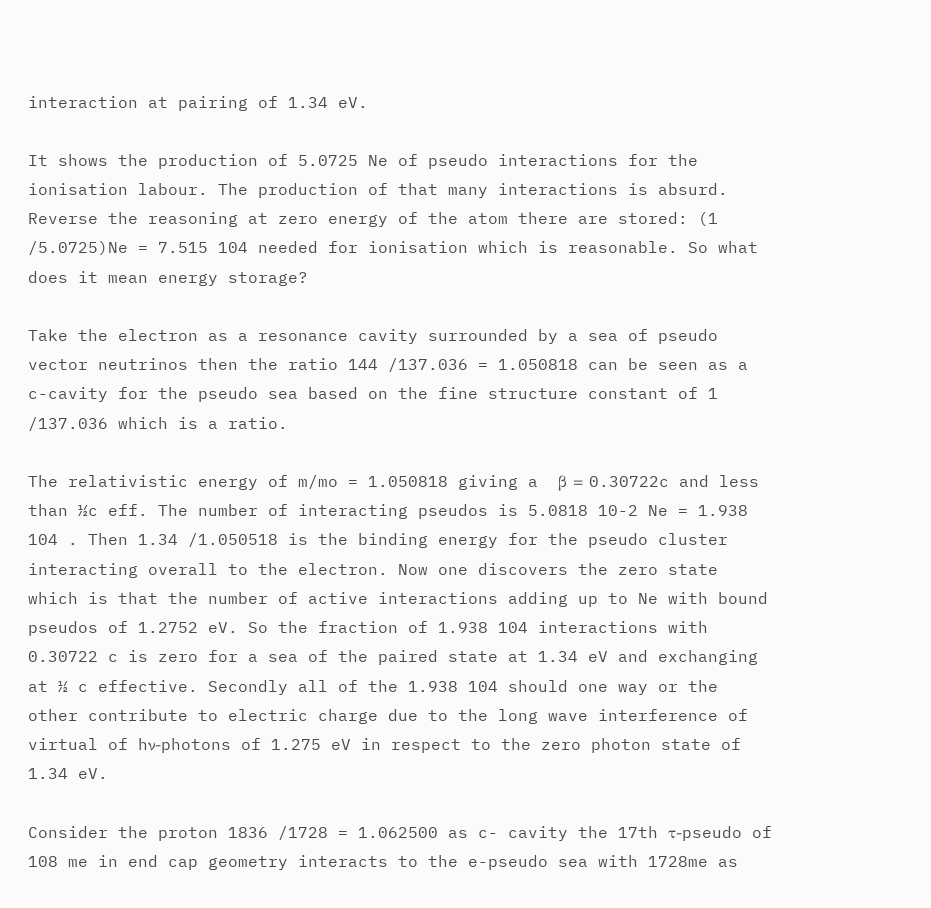interaction at pairing of 1.34 eV.

It shows the production of 5.0725 Ne of pseudo interactions for the ionisation labour. The production of that many interactions is absurd. Reverse the reasoning at zero energy of the atom there are stored: (1 /5.0725)Ne = 7.515 104 needed for ionisation which is reasonable. So what does it mean energy storage?

Take the electron as a resonance cavity surrounded by a sea of pseudo vector neutrinos then the ratio 144 /137.036 = 1.050818 can be seen as a c-cavity for the pseudo sea based on the fine structure constant of 1 /137.036 which is a ratio.

The relativistic energy of m/mo = 1.050818 giving a  β = 0.30722c and less than ½c eff. The number of interacting pseudos is 5.0818 10-2 Ne = 1.938 104 . Then 1.34 /1.050518 is the binding energy for the pseudo cluster interacting overall to the electron. Now one discovers the zero state which is that the number of active interactions adding up to Ne with bound pseudos of 1.2752 eV. So the fraction of 1.938 104 interactions with 0.30722 c is zero for a sea of the paired state at 1.34 eV and exchanging at ½ c effective. Secondly all of the 1.938 104 should one way or the other contribute to electric charge due to the long wave interference of virtual of hν-photons of 1.275 eV in respect to the zero photon state of 1.34 eV.

Consider the proton 1836 /1728 = 1.062500 as c- cavity the 17th τ-pseudo of 108 me in end cap geometry interacts to the e-pseudo sea with 1728me as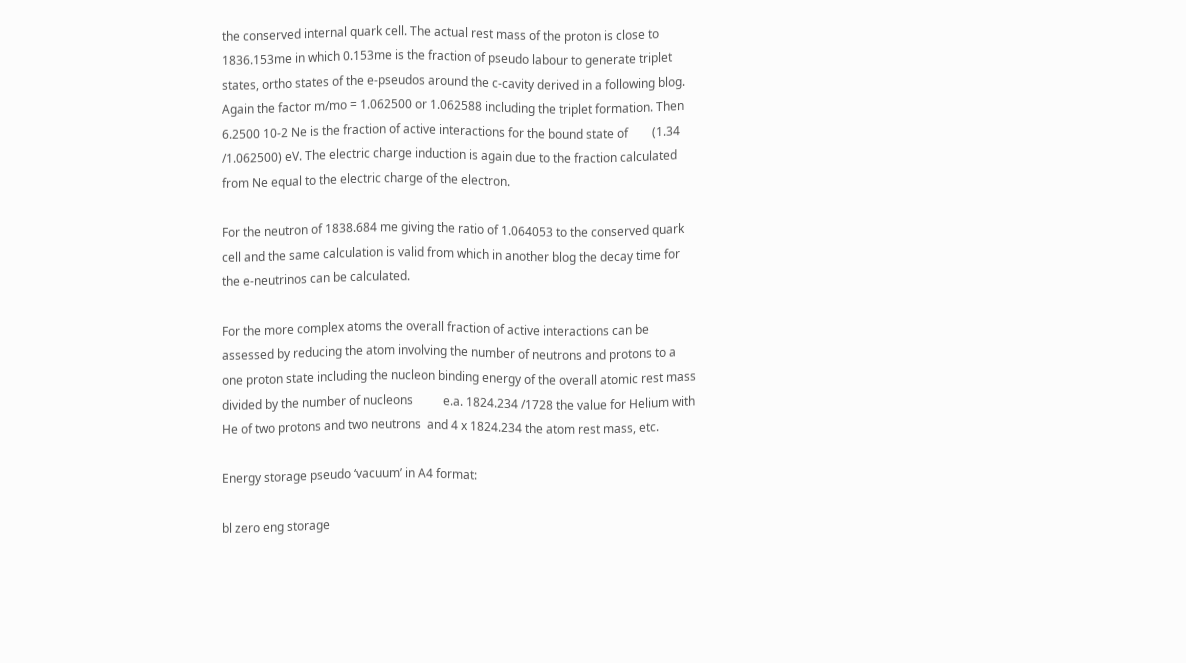the conserved internal quark cell. The actual rest mass of the proton is close to 1836.153me in which 0.153me is the fraction of pseudo labour to generate triplet states, ortho states of the e-pseudos around the c-cavity derived in a following blog. Again the factor m/mo = 1.062500 or 1.062588 including the triplet formation. Then 6.2500 10-2 Ne is the fraction of active interactions for the bound state of        (1.34 /1.062500) eV. The electric charge induction is again due to the fraction calculated from Ne equal to the electric charge of the electron.

For the neutron of 1838.684 me giving the ratio of 1.064053 to the conserved quark cell and the same calculation is valid from which in another blog the decay time for the e-neutrinos can be calculated.

For the more complex atoms the overall fraction of active interactions can be assessed by reducing the atom involving the number of neutrons and protons to a one proton state including the nucleon binding energy of the overall atomic rest mass divided by the number of nucleons          e.a. 1824.234 /1728 the value for Helium with He of two protons and two neutrons  and 4 x 1824.234 the atom rest mass, etc.

Energy storage pseudo ‘vacuum’ in A4 format:

bl zero eng storage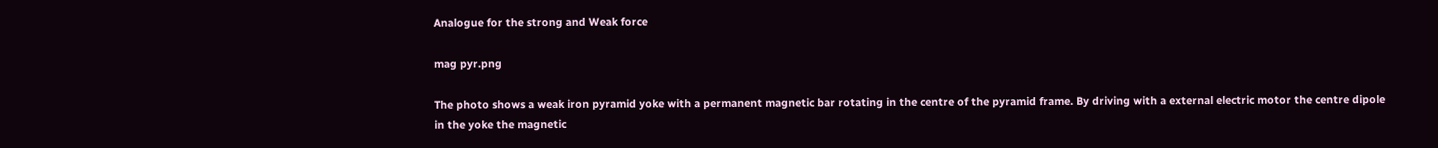Analogue for the strong and Weak force

mag pyr.png

The photo shows a weak iron pyramid yoke with a permanent magnetic bar rotating in the centre of the pyramid frame. By driving with a external electric motor the centre dipole in the yoke the magnetic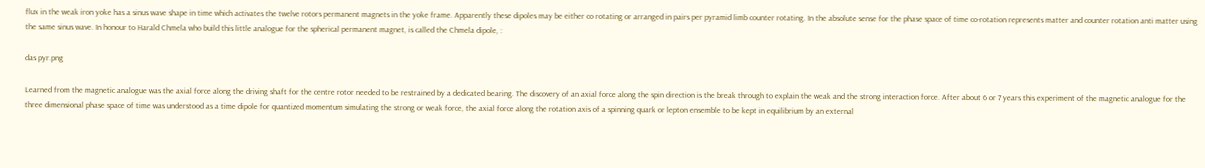flux in the weak iron yoke has a sinus wave shape in time which activates the twelve rotors permanent magnets in the yoke frame. Apparently these dipoles may be either co rotating or arranged in pairs per pyramid limb counter rotating. In the absolute sense for the phase space of time co-rotation represents matter and counter rotation anti matter using the same sinus wave. In honour to Harald Chmela who build this little analogue for the spherical permanent magnet, is called the Chmela dipole, :

das pyr.png

Learned from the magnetic analogue was the axial force along the driving shaft for the centre rotor needed to be restrained by a dedicated bearing. The discovery of an axial force along the spin direction is the break through to explain the weak and the strong interaction force. After about 6 or 7 years this experiment of the magnetic analogue for the three dimensional phase space of time was understood as a time dipole for quantized momentum simulating the strong or weak force, the axial force along the rotation axis of a spinning quark or lepton ensemble to be kept in equilibrium by an external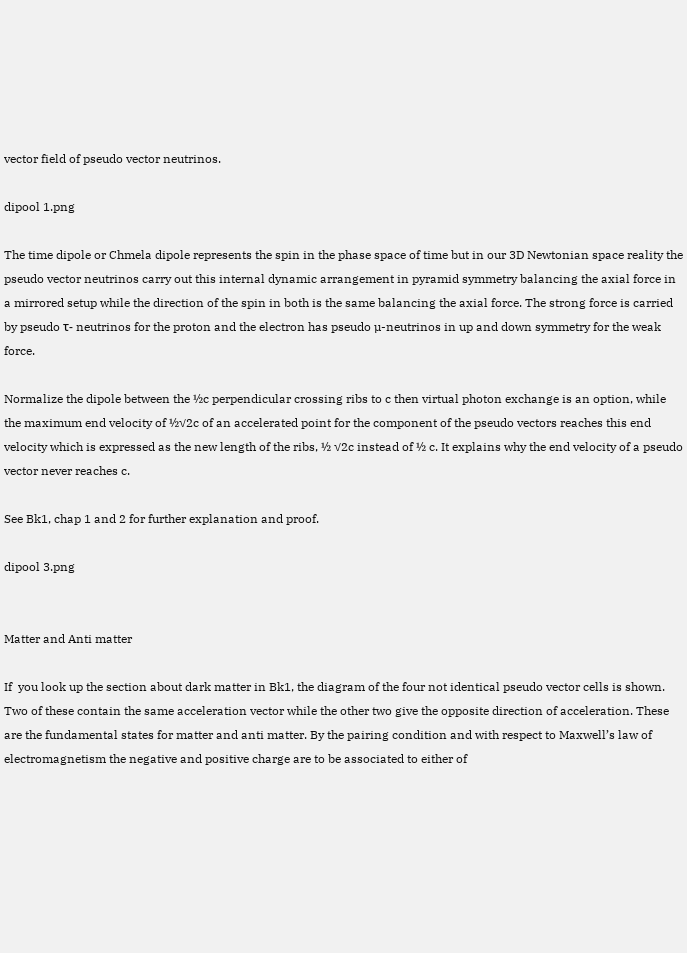vector field of pseudo vector neutrinos.

dipool 1.png

The time dipole or Chmela dipole represents the spin in the phase space of time but in our 3D Newtonian space reality the pseudo vector neutrinos carry out this internal dynamic arrangement in pyramid symmetry balancing the axial force in a mirrored setup while the direction of the spin in both is the same balancing the axial force. The strong force is carried by pseudo τ- neutrinos for the proton and the electron has pseudo µ-neutrinos in up and down symmetry for the weak force.

Normalize the dipole between the ½c perpendicular crossing ribs to c then virtual photon exchange is an option, while the maximum end velocity of ½√2c of an accelerated point for the component of the pseudo vectors reaches this end velocity which is expressed as the new length of the ribs, ½ √2c instead of ½ c. It explains why the end velocity of a pseudo vector never reaches c.

See Bk1, chap 1 and 2 for further explanation and proof.

dipool 3.png


Matter and Anti matter

If  you look up the section about dark matter in Bk1, the diagram of the four not identical pseudo vector cells is shown. Two of these contain the same acceleration vector while the other two give the opposite direction of acceleration. These are the fundamental states for matter and anti matter. By the pairing condition and with respect to Maxwell’s law of electromagnetism the negative and positive charge are to be associated to either of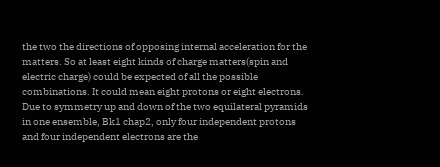the two the directions of opposing internal acceleration for the matters. So at least eight kinds of charge matters(spin and electric charge) could be expected of all the possible combinations. It could mean eight protons or eight electrons. Due to symmetry up and down of the two equilateral pyramids in one ensemble, Bk1 chap2, only four independent protons and four independent electrons are the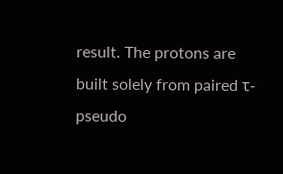result. The protons are built solely from paired τ-pseudo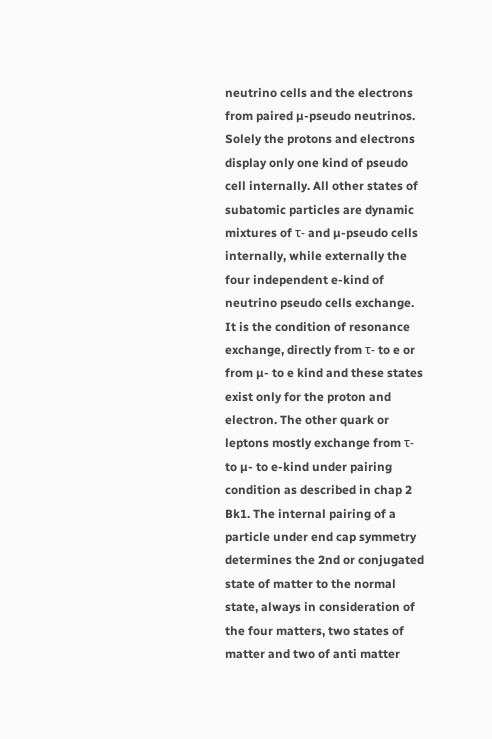neutrino cells and the electrons from paired µ-pseudo neutrinos. Solely the protons and electrons display only one kind of pseudo cell internally. All other states of subatomic particles are dynamic mixtures of τ- and µ-pseudo cells internally, while externally the four independent e-kind of neutrino pseudo cells exchange. It is the condition of resonance exchange, directly from τ- to e or from µ- to e kind and these states exist only for the proton and electron. The other quark or leptons mostly exchange from τ- to µ- to e-kind under pairing condition as described in chap 2 Bk1. The internal pairing of a particle under end cap symmetry determines the 2nd or conjugated state of matter to the normal state, always in consideration of the four matters, two states of matter and two of anti matter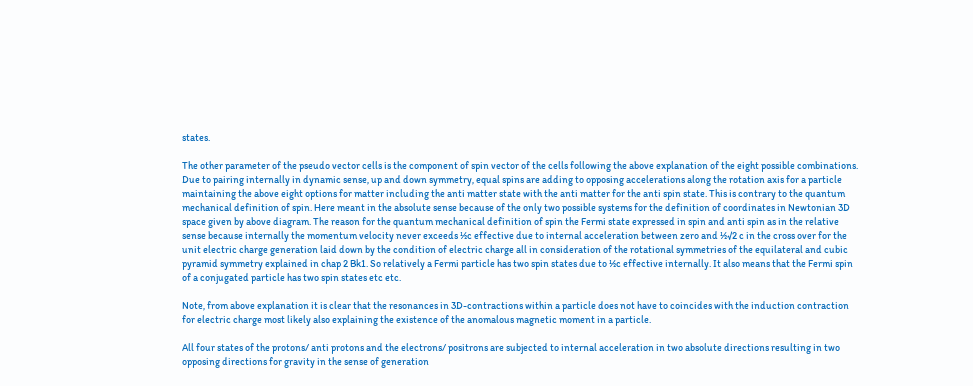states.

The other parameter of the pseudo vector cells is the component of spin vector of the cells following the above explanation of the eight possible combinations. Due to pairing internally in dynamic sense, up and down symmetry, equal spins are adding to opposing accelerations along the rotation axis for a particle maintaining the above eight options for matter including the anti matter state with the anti matter for the anti spin state. This is contrary to the quantum mechanical definition of spin. Here meant in the absolute sense because of the only two possible systems for the definition of coordinates in Newtonian 3D space given by above diagram. The reason for the quantum mechanical definition of spin the Fermi state expressed in spin and anti spin as in the relative sense because internally the momentum velocity never exceeds ½c effective due to internal acceleration between zero and ½√2 c in the cross over for the unit electric charge generation laid down by the condition of electric charge all in consideration of the rotational symmetries of the equilateral and cubic pyramid symmetry explained in chap 2 Bk1. So relatively a Fermi particle has two spin states due to ½c effective internally. It also means that the Fermi spin of a conjugated particle has two spin states etc etc.

Note, from above explanation it is clear that the resonances in 3D-contractions within a particle does not have to coincides with the induction contraction for electric charge most likely also explaining the existence of the anomalous magnetic moment in a particle.

All four states of the protons/ anti protons and the electrons/ positrons are subjected to internal acceleration in two absolute directions resulting in two opposing directions for gravity in the sense of generation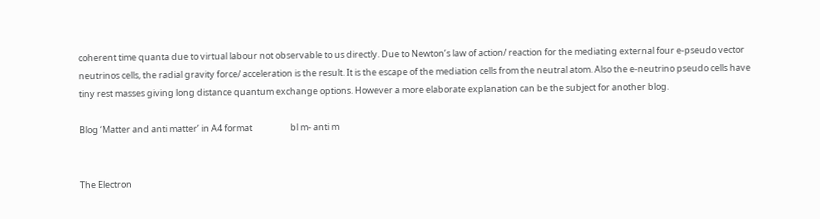coherent time quanta due to virtual labour not observable to us directly. Due to Newton’s law of action/ reaction for the mediating external four e-pseudo vector neutrinos cells, the radial gravity force/ acceleration is the result. It is the escape of the mediation cells from the neutral atom. Also the e-neutrino pseudo cells have tiny rest masses giving long distance quantum exchange options. However a more elaborate explanation can be the subject for another blog.

Blog ‘Matter and anti matter’ in A4 format                   bl m- anti m


The Electron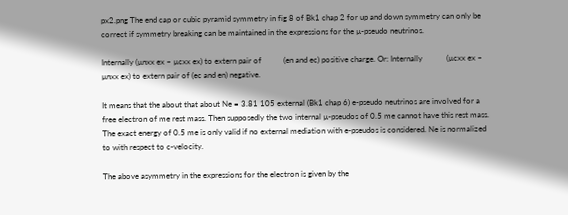px2.png The end cap or cubic pyramid symmetry in fig 8 of Bk1 chap 2 for up and down symmetry can only be correct if symmetry breaking can be maintained in the expressions for the µ-pseudo neutrinos.

Internally (µnxx ex – µcxx ex) to extern pair of           (en and ec) positive charge. Or: Internally            (µcxx ex – µnxx ex) to extern pair of (ec and en) negative.

It means that the about that about Ne = 3.81 105 external (Bk1 chap 6) e-pseudo neutrinos are involved for a free electron of me rest mass. Then supposedly the two internal µ-pseudos of 0.5 me cannot have this rest mass. The exact energy of 0.5 me is only valid if no external mediation with e-pseudos is considered. Ne is normalized to with respect to c-velocity.

The above asymmetry in the expressions for the electron is given by the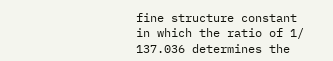fine structure constant in which the ratio of 1/ 137.036 determines the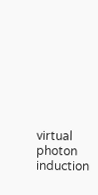virtual photon induction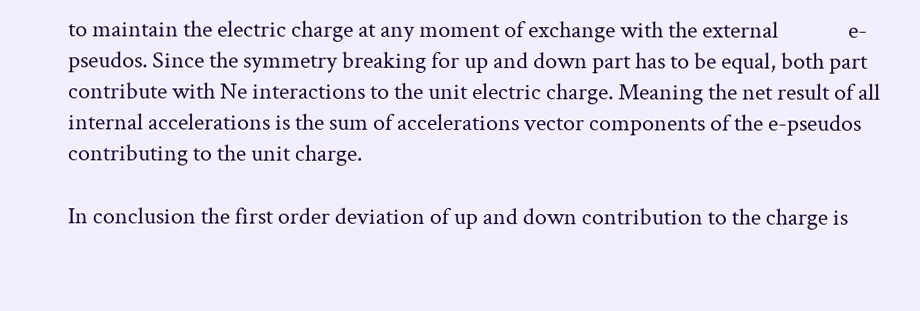to maintain the electric charge at any moment of exchange with the external              e-pseudos. Since the symmetry breaking for up and down part has to be equal, both part contribute with Ne interactions to the unit electric charge. Meaning the net result of all internal accelerations is the sum of accelerations vector components of the e-pseudos contributing to the unit charge.

In conclusion the first order deviation of up and down contribution to the charge is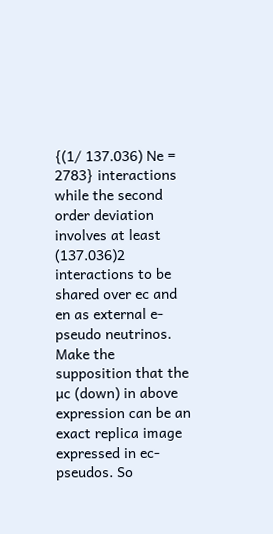{(1/ 137.036) Ne = 2783} interactions while the second order deviation involves at least (137.036)2 interactions to be shared over ec and en as external e-pseudo neutrinos. Make the supposition that the µc (down) in above expression can be an exact replica image expressed in ec-pseudos. So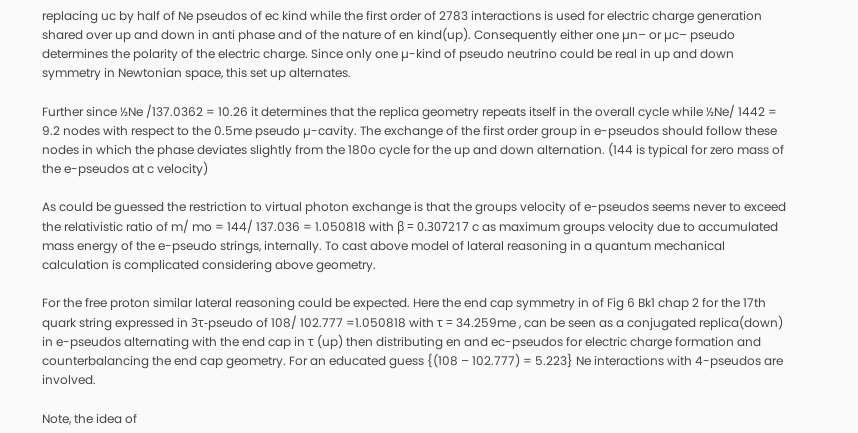replacing uc by half of Ne pseudos of ec kind while the first order of 2783 interactions is used for electric charge generation shared over up and down in anti phase and of the nature of en kind(up). Consequently either one µn– or µc– pseudo determines the polarity of the electric charge. Since only one µ-kind of pseudo neutrino could be real in up and down symmetry in Newtonian space, this set up alternates.

Further since ½Ne /137.0362 = 10.26 it determines that the replica geometry repeats itself in the overall cycle while ½Ne/ 1442 = 9.2 nodes with respect to the 0.5me pseudo µ-cavity. The exchange of the first order group in e-pseudos should follow these nodes in which the phase deviates slightly from the 180o cycle for the up and down alternation. (144 is typical for zero mass of the e-pseudos at c velocity)

As could be guessed the restriction to virtual photon exchange is that the groups velocity of e-pseudos seems never to exceed the relativistic ratio of m/ mo = 144/ 137.036 = 1.050818 with β = 0.307217 c as maximum groups velocity due to accumulated mass energy of the e-pseudo strings, internally. To cast above model of lateral reasoning in a quantum mechanical calculation is complicated considering above geometry.

For the free proton similar lateral reasoning could be expected. Here the end cap symmetry in of Fig 6 Bk1 chap 2 for the 17th quark string expressed in 3τ-pseudo of 108/ 102.777 =1.050818 with τ = 34.259me , can be seen as a conjugated replica(down) in e-pseudos alternating with the end cap in τ (up) then distributing en and ec-pseudos for electric charge formation and counterbalancing the end cap geometry. For an educated guess {(108 – 102.777) = 5.223} Ne interactions with 4-pseudos are involved.

Note, the idea of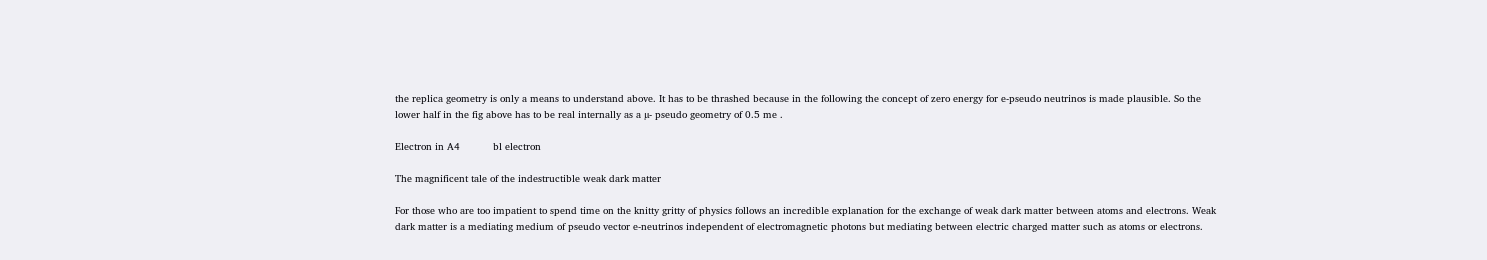the replica geometry is only a means to understand above. It has to be thrashed because in the following the concept of zero energy for e-pseudo neutrinos is made plausible. So the lower half in the fig above has to be real internally as a µ- pseudo geometry of 0.5 me .

Electron in A4           bl electron

The magnificent tale of the indestructible weak dark matter

For those who are too impatient to spend time on the knitty gritty of physics follows an incredible explanation for the exchange of weak dark matter between atoms and electrons. Weak dark matter is a mediating medium of pseudo vector e-neutrinos independent of electromagnetic photons but mediating between electric charged matter such as atoms or electrons.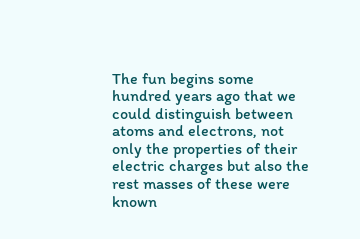The fun begins some hundred years ago that we could distinguish between atoms and electrons, not only the properties of their electric charges but also the rest masses of these were known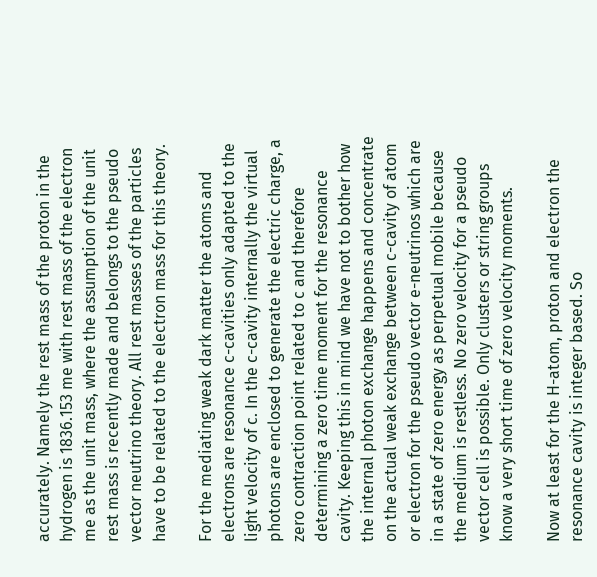accurately. Namely the rest mass of the proton in the hydrogen is 1836.153 me with rest mass of the electron me as the unit mass, where the assumption of the unit rest mass is recently made and belongs to the pseudo vector neutrino theory. All rest masses of the particles have to be related to the electron mass for this theory.

For the mediating weak dark matter the atoms and electrons are resonance c-cavities only adapted to the light velocity of c. In the c-cavity internally the virtual photons are enclosed to generate the electric charge, a zero contraction point related to c and therefore determining a zero time moment for the resonance cavity. Keeping this in mind we have not to bother how the internal photon exchange happens and concentrate on the actual weak exchange between c-cavity of atom or electron for the pseudo vector e-neutrinos which are in a state of zero energy as perpetual mobile because the medium is restless. No zero velocity for a pseudo vector cell is possible. Only clusters or string groups know a very short time of zero velocity moments.

Now at least for the H-atom, proton and electron the resonance cavity is integer based. So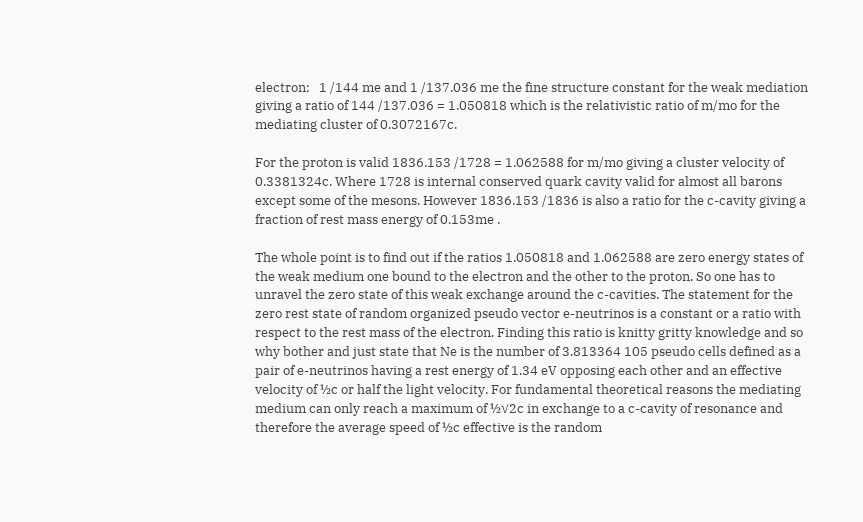electron:   1 /144 me and 1 /137.036 me the fine structure constant for the weak mediation giving a ratio of 144 /137.036 = 1.050818 which is the relativistic ratio of m/mo for the mediating cluster of 0.3072167c.

For the proton is valid 1836.153 /1728 = 1.062588 for m/mo giving a cluster velocity of 0.3381324c. Where 1728 is internal conserved quark cavity valid for almost all barons except some of the mesons. However 1836.153 /1836 is also a ratio for the c-cavity giving a fraction of rest mass energy of 0.153me .

The whole point is to find out if the ratios 1.050818 and 1.062588 are zero energy states of the weak medium one bound to the electron and the other to the proton. So one has to unravel the zero state of this weak exchange around the c-cavities. The statement for the zero rest state of random organized pseudo vector e-neutrinos is a constant or a ratio with respect to the rest mass of the electron. Finding this ratio is knitty gritty knowledge and so why bother and just state that Ne is the number of 3.813364 105 pseudo cells defined as a pair of e-neutrinos having a rest energy of 1.34 eV opposing each other and an effective velocity of ½c or half the light velocity. For fundamental theoretical reasons the mediating medium can only reach a maximum of ½√2c in exchange to a c-cavity of resonance and therefore the average speed of ½c effective is the random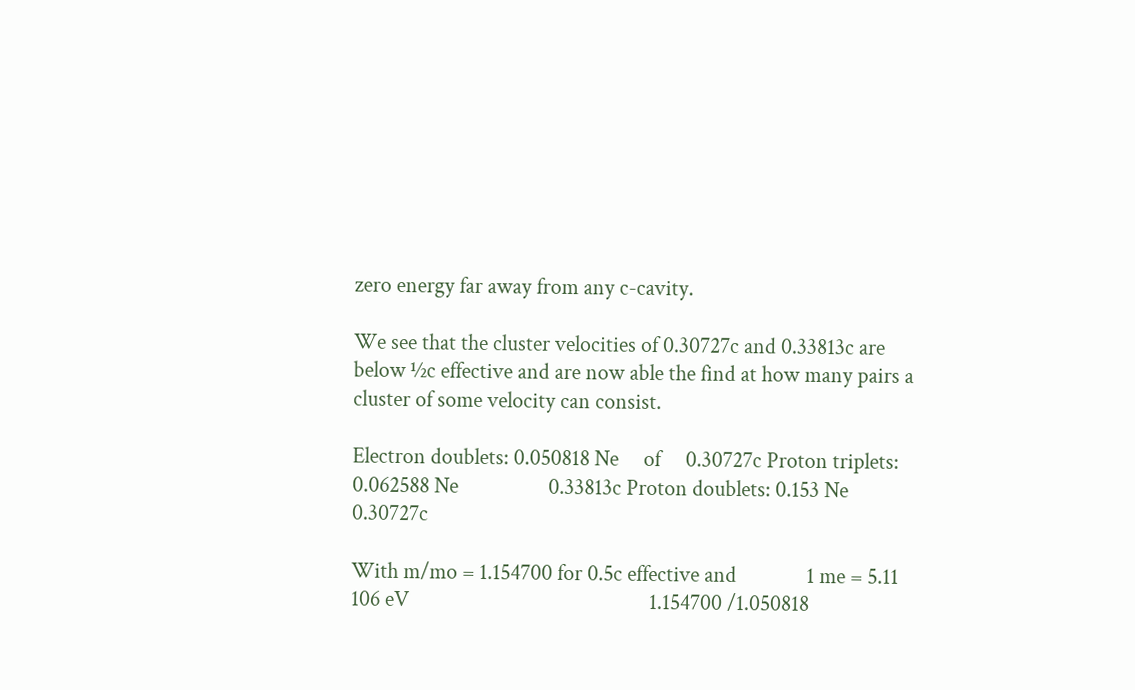zero energy far away from any c-cavity.

We see that the cluster velocities of 0.30727c and 0.33813c are below ½c effective and are now able the find at how many pairs a cluster of some velocity can consist.

Electron doublets: 0.050818 Ne     of     0.30727c Proton triplets: 0.062588 Ne                  0.33813c Proton doublets: 0.153 Ne                      0.30727c

With m/mo = 1.154700 for 0.5c effective and              1 me = 5.11 106 eV                                                1.154700 /1.050818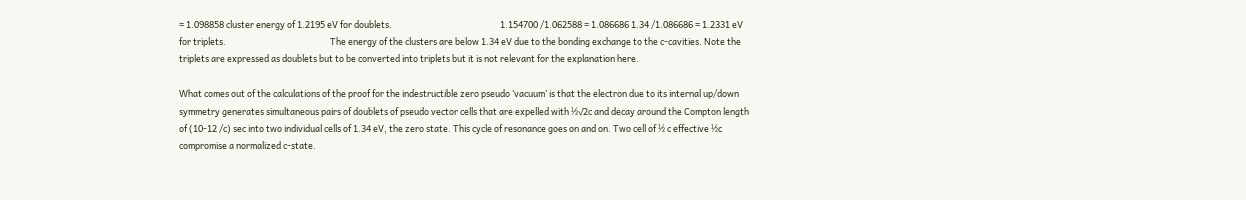= 1.098858 cluster energy of 1.2195 eV for doublets.                                                      1.154700 /1.062588 = 1.086686 1.34 /1.086686 = 1.2331 eV for triplets.                                                    The energy of the clusters are below 1.34 eV due to the bonding exchange to the c-cavities. Note the triplets are expressed as doublets but to be converted into triplets but it is not relevant for the explanation here.

What comes out of the calculations of the proof for the indestructible zero pseudo ‘vacuum’ is that the electron due to its internal up/down symmetry generates simultaneous pairs of doublets of pseudo vector cells that are expelled with ½√2c and decay around the Compton length of (10-12 /c) sec into two individual cells of 1.34 eV, the zero state. This cycle of resonance goes on and on. Two cell of ½ c effective ½c compromise a normalized c-state.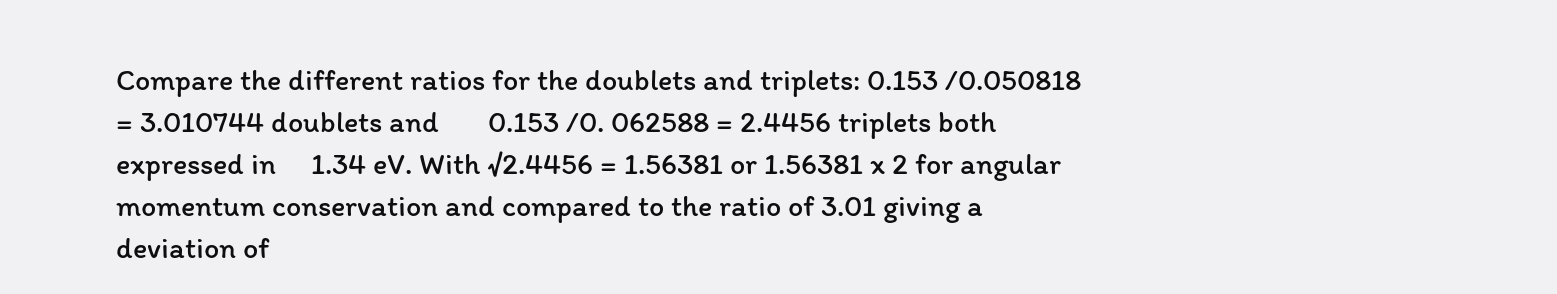Compare the different ratios for the doublets and triplets: 0.153 /0.050818 = 3.010744 doublets and       0.153 /0. 062588 = 2.4456 triplets both expressed in     1.34 eV. With √2.4456 = 1.56381 or 1.56381 x 2 for angular momentum conservation and compared to the ratio of 3.01 giving a deviation of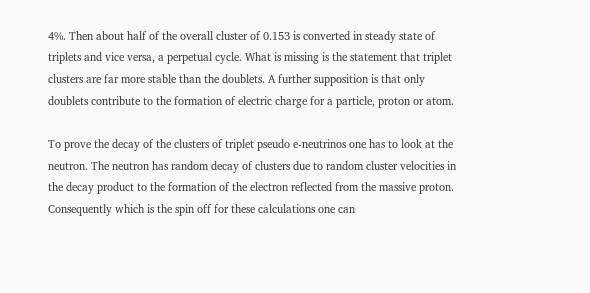4%. Then about half of the overall cluster of 0.153 is converted in steady state of triplets and vice versa, a perpetual cycle. What is missing is the statement that triplet clusters are far more stable than the doublets. A further supposition is that only doublets contribute to the formation of electric charge for a particle, proton or atom.

To prove the decay of the clusters of triplet pseudo e-neutrinos one has to look at the neutron. The neutron has random decay of clusters due to random cluster velocities in the decay product to the formation of the electron reflected from the massive proton. Consequently which is the spin off for these calculations one can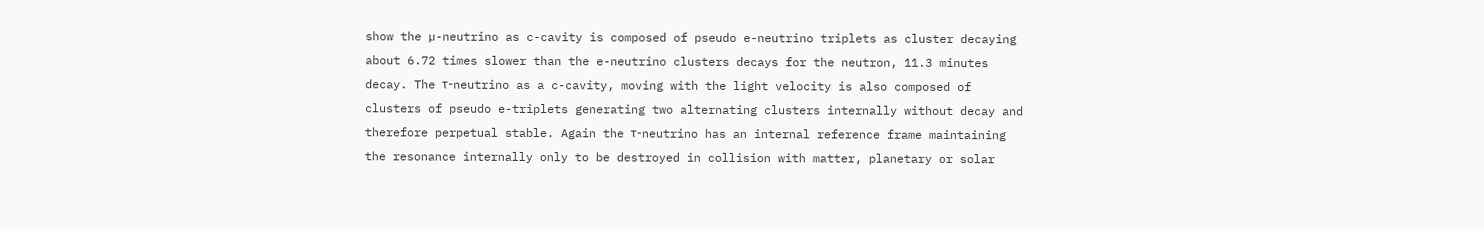show the µ-neutrino as c-cavity is composed of pseudo e-neutrino triplets as cluster decaying about 6.72 times slower than the e-neutrino clusters decays for the neutron, 11.3 minutes decay. The τ-neutrino as a c-cavity, moving with the light velocity is also composed of clusters of pseudo e-triplets generating two alternating clusters internally without decay and therefore perpetual stable. Again the τ-neutrino has an internal reference frame maintaining the resonance internally only to be destroyed in collision with matter, planetary or solar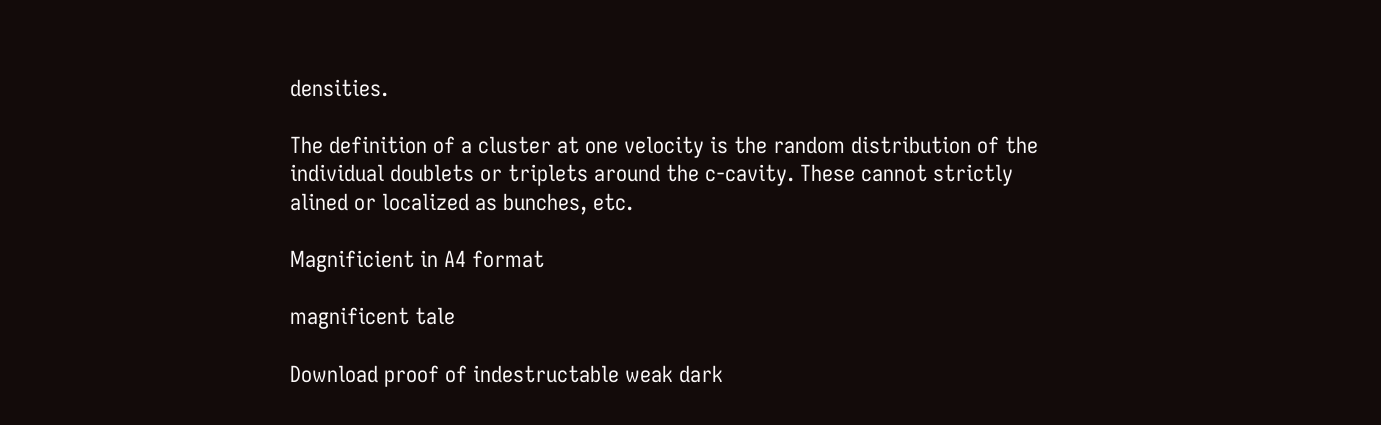densities.

The definition of a cluster at one velocity is the random distribution of the individual doublets or triplets around the c-cavity. These cannot strictly alined or localized as bunches, etc.

Magnificient in A4 format

magnificent tale

Download proof of indestructable weak dark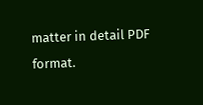matter in detail PDF format.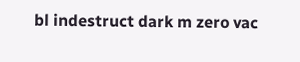bl indestruct dark m zero vac